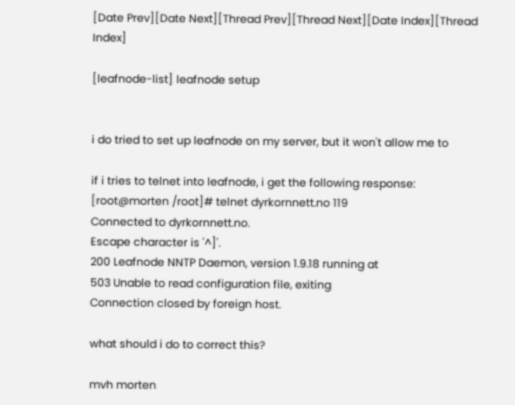[Date Prev][Date Next][Thread Prev][Thread Next][Date Index][Thread Index]

[leafnode-list] leafnode setup


i do tried to set up leafnode on my server, but it won't allow me to

if i tries to telnet into leafnode, i get the following response:
[root@morten /root]# telnet dyrkornnett.no 119
Connected to dyrkornnett.no.
Escape character is '^]'.
200 Leafnode NNTP Daemon, version 1.9.18 running at
503 Unable to read configuration file, exiting
Connection closed by foreign host.

what should i do to correct this?

mvh morten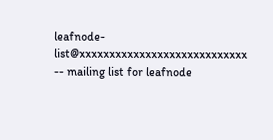leafnode-list@xxxxxxxxxxxxxxxxxxxxxxxxxxxx -- mailing list for leafnode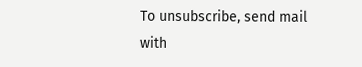To unsubscribe, send mail with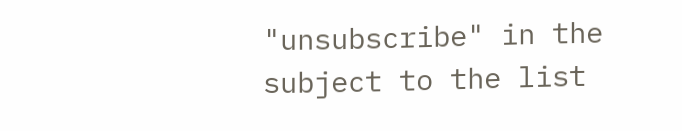"unsubscribe" in the subject to the list